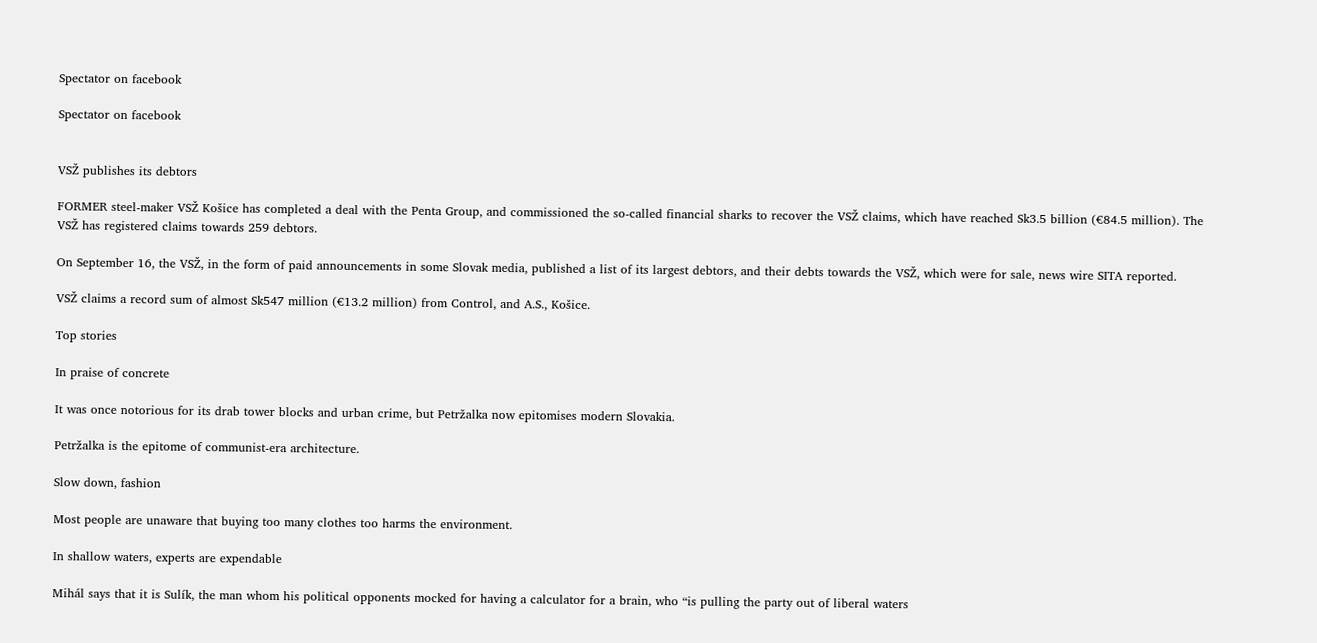Spectator on facebook

Spectator on facebook


VSŽ publishes its debtors

FORMER steel-maker VSŽ Košice has completed a deal with the Penta Group, and commissioned the so-called financial sharks to recover the VSŽ claims, which have reached Sk3.5 billion (€84.5 million). The VSŽ has registered claims towards 259 debtors.

On September 16, the VSŽ, in the form of paid announcements in some Slovak media, published a list of its largest debtors, and their debts towards the VSŽ, which were for sale, news wire SITA reported.

VSŽ claims a record sum of almost Sk547 million (€13.2 million) from Control, and A.S., Košice.

Top stories

In praise of concrete

It was once notorious for its drab tower blocks and urban crime, but Petržalka now epitomises modern Slovakia.

Petržalka is the epitome of communist-era architecture.

Slow down, fashion

Most people are unaware that buying too many clothes too harms the environment.

In shallow waters, experts are expendable

Mihál says that it is Sulík, the man whom his political opponents mocked for having a calculator for a brain, who “is pulling the party out of liberal waters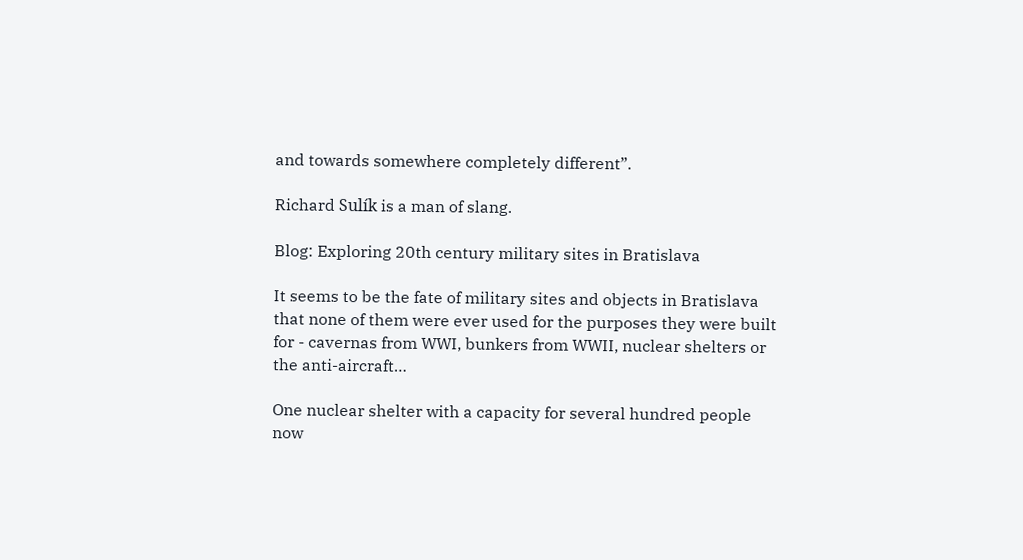and towards somewhere completely different”.

Richard Sulík is a man of slang.

Blog: Exploring 20th century military sites in Bratislava

It seems to be the fate of military sites and objects in Bratislava that none of them were ever used for the purposes they were built for - cavernas from WWI, bunkers from WWII, nuclear shelters or the anti-aircraft…

One nuclear shelter with a capacity for several hundred people now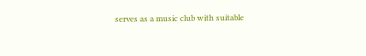serves as a music club with suitable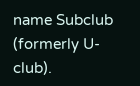name Subclub (formerly U-club).